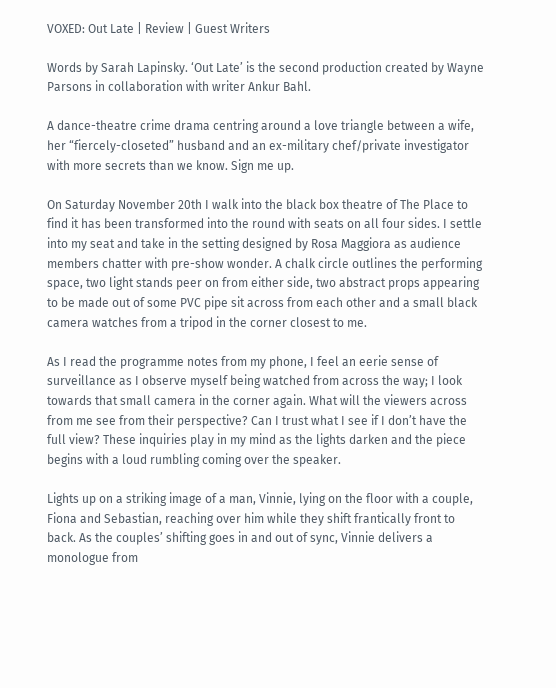VOXED: Out Late | Review | Guest Writers

Words by Sarah Lapinsky. ‘Out Late’ is the second production created by Wayne Parsons in collaboration with writer Ankur Bahl.

A dance-theatre crime drama centring around a love triangle between a wife, her “fiercely-closeted” husband and an ex-military chef/private investigator with more secrets than we know. Sign me up.

On Saturday November 20th I walk into the black box theatre of The Place to find it has been transformed into the round with seats on all four sides. I settle into my seat and take in the setting designed by Rosa Maggiora as audience members chatter with pre-show wonder. A chalk circle outlines the performing space, two light stands peer on from either side, two abstract props appearing to be made out of some PVC pipe sit across from each other and a small black camera watches from a tripod in the corner closest to me.

As I read the programme notes from my phone, I feel an eerie sense of surveillance as I observe myself being watched from across the way; I look towards that small camera in the corner again. What will the viewers across from me see from their perspective? Can I trust what I see if I don’t have the full view? These inquiries play in my mind as the lights darken and the piece begins with a loud rumbling coming over the speaker.

Lights up on a striking image of a man, Vinnie, lying on the floor with a couple, Fiona and Sebastian, reaching over him while they shift frantically front to back. As the couples’ shifting goes in and out of sync, Vinnie delivers a monologue from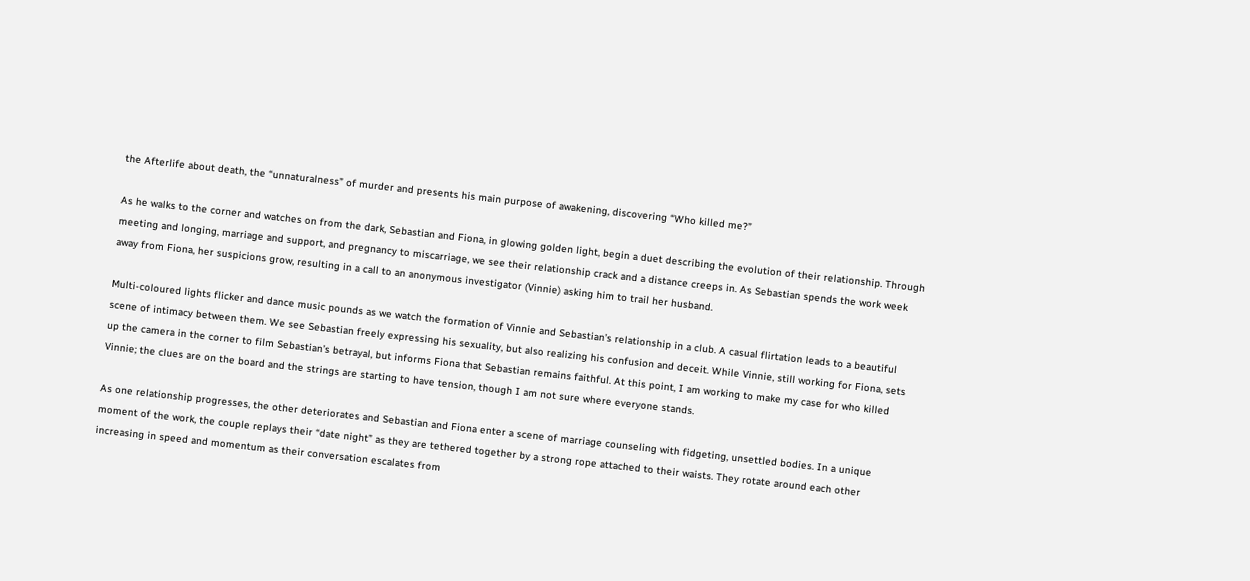the Afterlife about death, the “unnaturalness” of murder and presents his main purpose of awakening, discovering “Who killed me?”

As he walks to the corner and watches on from the dark, Sebastian and Fiona, in glowing golden light, begin a duet describing the evolution of their relationship. Through meeting and longing, marriage and support, and pregnancy to miscarriage, we see their relationship crack and a distance creeps in. As Sebastian spends the work week away from Fiona, her suspicions grow, resulting in a call to an anonymous investigator (Vinnie) asking him to trail her husband.

Multi-coloured lights flicker and dance music pounds as we watch the formation of Vinnie and Sebastian’s relationship in a club. A casual flirtation leads to a beautiful scene of intimacy between them. We see Sebastian freely expressing his sexuality, but also realizing his confusion and deceit. While Vinnie, still working for Fiona, sets up the camera in the corner to film Sebastian’s betrayal, but informs Fiona that Sebastian remains faithful. At this point, I am working to make my case for who killed Vinnie; the clues are on the board and the strings are starting to have tension, though I am not sure where everyone stands.

As one relationship progresses, the other deteriorates and Sebastian and Fiona enter a scene of marriage counseling with fidgeting, unsettled bodies. In a unique moment of the work, the couple replays their “date night” as they are tethered together by a strong rope attached to their waists. They rotate around each other increasing in speed and momentum as their conversation escalates from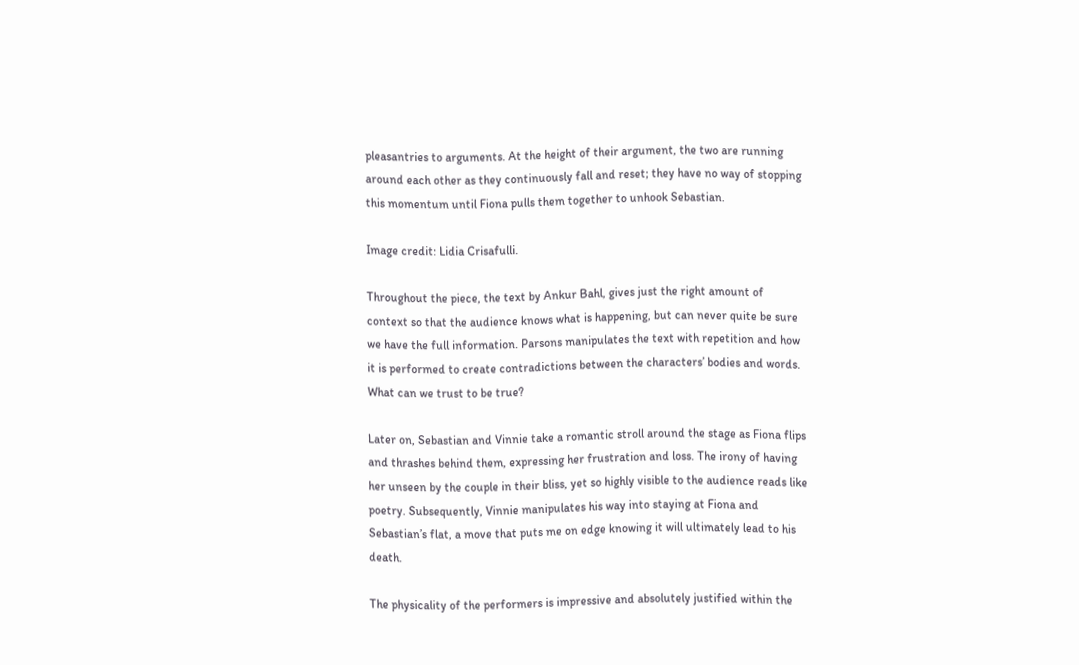pleasantries to arguments. At the height of their argument, the two are running around each other as they continuously fall and reset; they have no way of stopping this momentum until Fiona pulls them together to unhook Sebastian.

Image credit: Lidia Crisafulli.

Throughout the piece, the text by Ankur Bahl, gives just the right amount of context so that the audience knows what is happening, but can never quite be sure we have the full information. Parsons manipulates the text with repetition and how it is performed to create contradictions between the characters’ bodies and words. What can we trust to be true?

Later on, Sebastian and Vinnie take a romantic stroll around the stage as Fiona flips and thrashes behind them, expressing her frustration and loss. The irony of having her unseen by the couple in their bliss, yet so highly visible to the audience reads like poetry. Subsequently, Vinnie manipulates his way into staying at Fiona and Sebastian’s flat, a move that puts me on edge knowing it will ultimately lead to his death.

The physicality of the performers is impressive and absolutely justified within the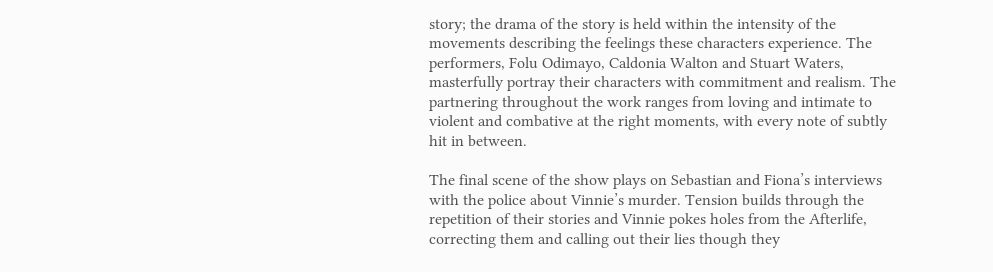story; the drama of the story is held within the intensity of the movements describing the feelings these characters experience. The performers, Folu Odimayo, Caldonia Walton and Stuart Waters, masterfully portray their characters with commitment and realism. The partnering throughout the work ranges from loving and intimate to violent and combative at the right moments, with every note of subtly hit in between.

The final scene of the show plays on Sebastian and Fiona’s interviews with the police about Vinnie’s murder. Tension builds through the repetition of their stories and Vinnie pokes holes from the Afterlife, correcting them and calling out their lies though they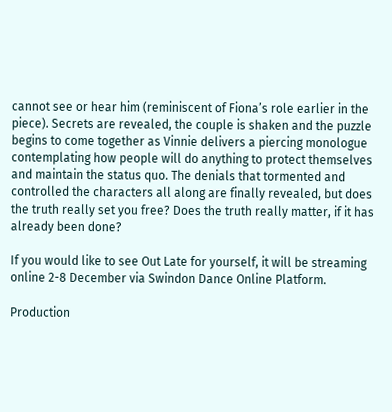cannot see or hear him (reminiscent of Fiona’s role earlier in the piece). Secrets are revealed, the couple is shaken and the puzzle begins to come together as Vinnie delivers a piercing monologue contemplating how people will do anything to protect themselves and maintain the status quo. The denials that tormented and controlled the characters all along are finally revealed, but does the truth really set you free? Does the truth really matter, if it has already been done?

If you would like to see Out Late for yourself, it will be streaming online 2-8 December via Swindon Dance Online Platform.

Production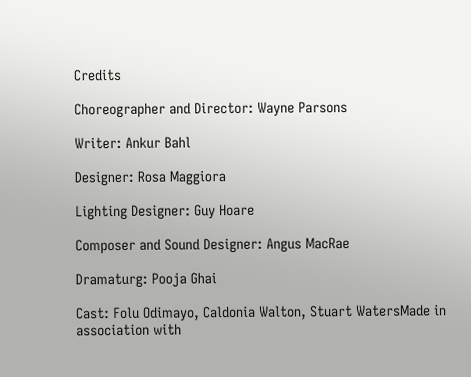Credits

Choreographer and Director: Wayne Parsons

Writer: Ankur Bahl

Designer: Rosa Maggiora

Lighting Designer: Guy Hoare

Composer and Sound Designer: Angus MacRae

Dramaturg: Pooja Ghai

Cast: Folu Odimayo, Caldonia Walton, Stuart WatersMade in association with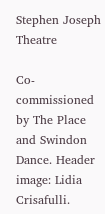Stephen Joseph Theatre

Co-commissioned by The Place and Swindon Dance. Header image: Lidia Crisafulli.